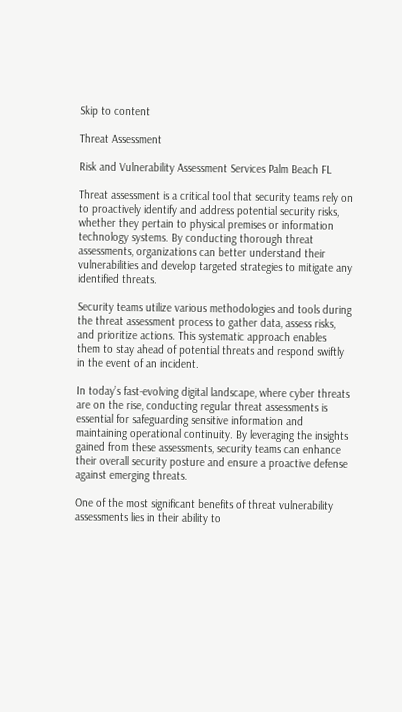Skip to content

Threat Assessment

Risk and Vulnerability Assessment Services Palm Beach FL

Threat assessment is a critical tool that security teams rely on to proactively identify and address potential security risks, whether they pertain to physical premises or information technology systems. By conducting thorough threat assessments, organizations can better understand their vulnerabilities and develop targeted strategies to mitigate any identified threats.

Security teams utilize various methodologies and tools during the threat assessment process to gather data, assess risks, and prioritize actions. This systematic approach enables them to stay ahead of potential threats and respond swiftly in the event of an incident.

In today’s fast-evolving digital landscape, where cyber threats are on the rise, conducting regular threat assessments is essential for safeguarding sensitive information and maintaining operational continuity. By leveraging the insights gained from these assessments, security teams can enhance their overall security posture and ensure a proactive defense against emerging threats.

One of the most significant benefits of threat vulnerability assessments lies in their ability to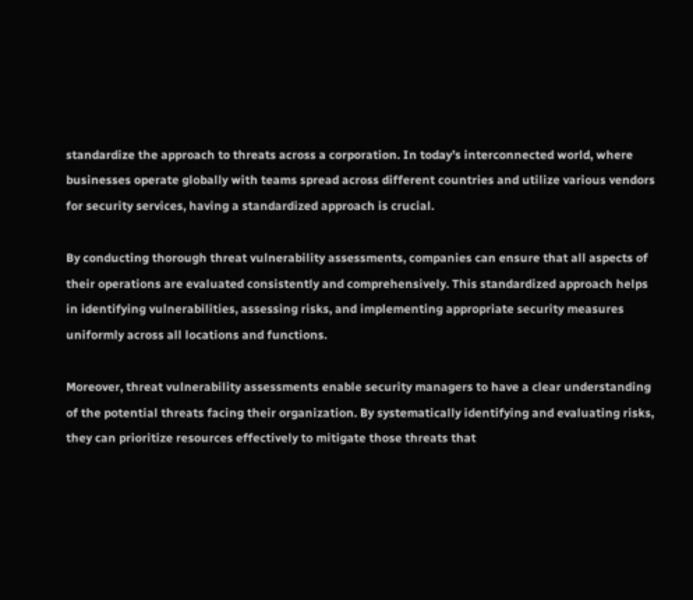standardize the approach to threats across a corporation. In today’s interconnected world, where businesses operate globally with teams spread across different countries and utilize various vendors for security services, having a standardized approach is crucial.

By conducting thorough threat vulnerability assessments, companies can ensure that all aspects of their operations are evaluated consistently and comprehensively. This standardized approach helps in identifying vulnerabilities, assessing risks, and implementing appropriate security measures uniformly across all locations and functions.

Moreover, threat vulnerability assessments enable security managers to have a clear understanding of the potential threats facing their organization. By systematically identifying and evaluating risks, they can prioritize resources effectively to mitigate those threats that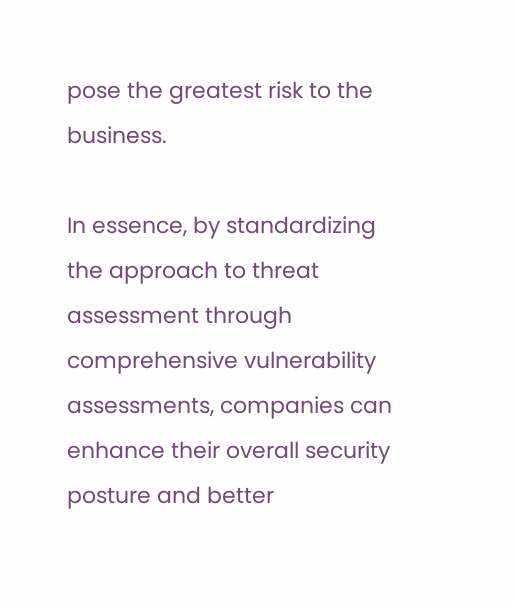pose the greatest risk to the business.

In essence, by standardizing the approach to threat assessment through comprehensive vulnerability assessments, companies can enhance their overall security posture and better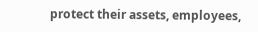protect their assets, employees,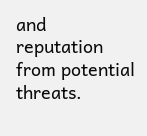and reputation from potential threats.